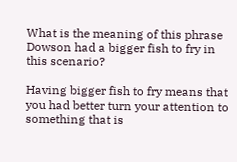What is the meaning of this phrase Dowson had a bigger fish to fry in this scenario?

Having bigger fish to fry means that you had better turn your attention to something that is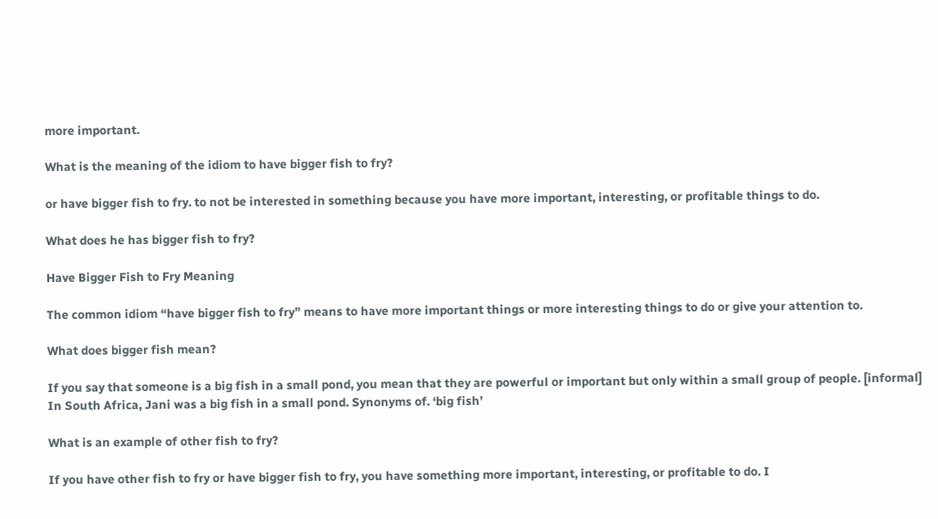more important.

What is the meaning of the idiom to have bigger fish to fry?

or have bigger fish to fry. to not be interested in something because you have more important, interesting, or profitable things to do.

What does he has bigger fish to fry?

Have Bigger Fish to Fry Meaning

The common idiom “have bigger fish to fry” means to have more important things or more interesting things to do or give your attention to.

What does bigger fish mean?

If you say that someone is a big fish in a small pond, you mean that they are powerful or important but only within a small group of people. [informal] In South Africa, Jani was a big fish in a small pond. Synonyms of. ‘big fish’

What is an example of other fish to fry?

If you have other fish to fry or have bigger fish to fry, you have something more important, interesting, or profitable to do. I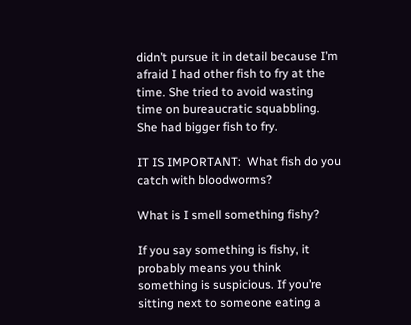didn’t pursue it in detail because I’m afraid I had other fish to fry at the time. She tried to avoid wasting time on bureaucratic squabbling. She had bigger fish to fry.

IT IS IMPORTANT:  What fish do you catch with bloodworms?

What is I smell something fishy?

If you say something is fishy, it probably means you think something is suspicious. If you’re sitting next to someone eating a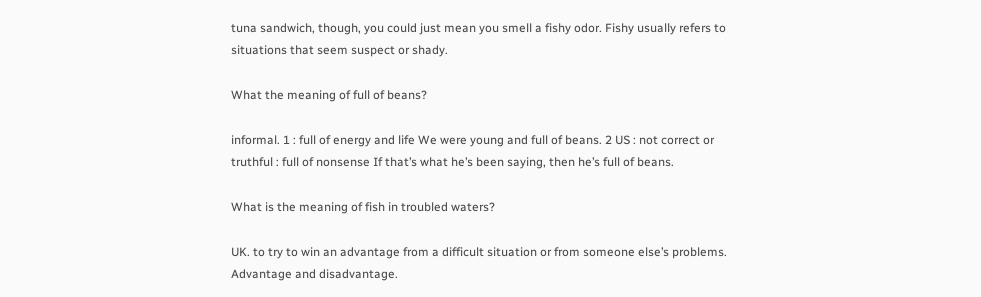tuna sandwich, though, you could just mean you smell a fishy odor. Fishy usually refers to situations that seem suspect or shady.

What the meaning of full of beans?

informal. 1 : full of energy and life We were young and full of beans. 2 US : not correct or truthful : full of nonsense If that’s what he’s been saying, then he’s full of beans.

What is the meaning of fish in troubled waters?

UK. to try to win an advantage from a difficult situation or from someone else’s problems. Advantage and disadvantage.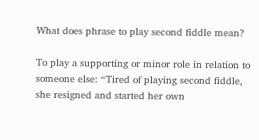What does phrase to play second fiddle mean?

To play a supporting or minor role in relation to someone else: “Tired of playing second fiddle, she resigned and started her own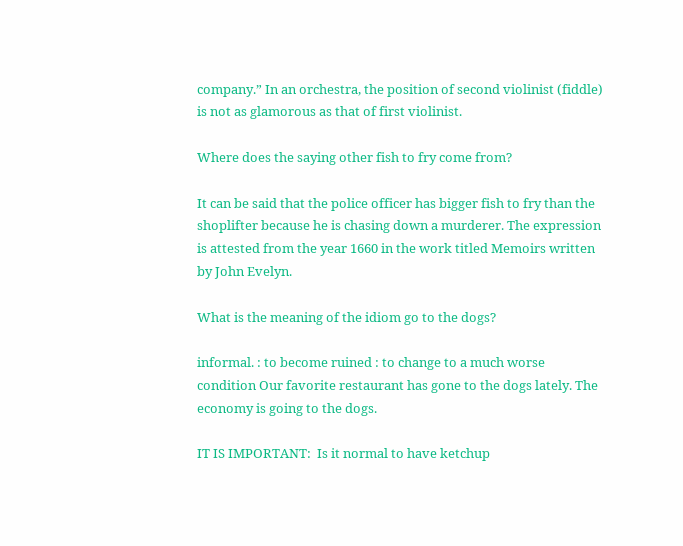company.” In an orchestra, the position of second violinist (fiddle) is not as glamorous as that of first violinist.

Where does the saying other fish to fry come from?

It can be said that the police officer has bigger fish to fry than the shoplifter because he is chasing down a murderer. The expression is attested from the year 1660 in the work titled Memoirs written by John Evelyn.

What is the meaning of the idiom go to the dogs?

informal. : to become ruined : to change to a much worse condition Our favorite restaurant has gone to the dogs lately. The economy is going to the dogs.

IT IS IMPORTANT:  Is it normal to have ketchup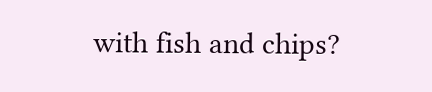with fish and chips?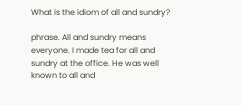What is the idiom of all and sundry?

phrase. All and sundry means everyone. I made tea for all and sundry at the office. He was well known to all and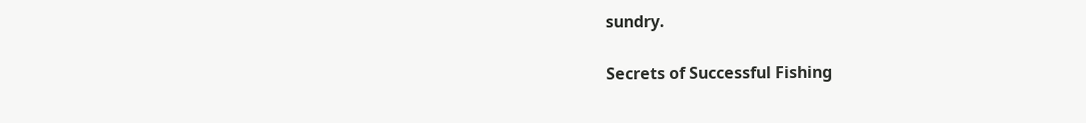sundry.

Secrets of Successful Fishing